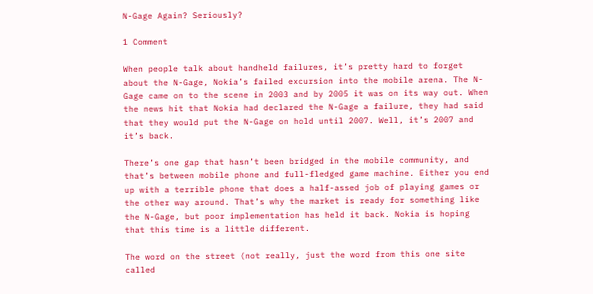N-Gage Again? Seriously?

1 Comment

When people talk about handheld failures, it’s pretty hard to forget about the N-Gage, Nokia’s failed excursion into the mobile arena. The N-Gage came on to the scene in 2003 and by 2005 it was on its way out. When the news hit that Nokia had declared the N-Gage a failure, they had said that they would put the N-Gage on hold until 2007. Well, it’s 2007 and it’s back.

There’s one gap that hasn’t been bridged in the mobile community, and that’s between mobile phone and full-fledged game machine. Either you end up with a terrible phone that does a half-assed job of playing games or the other way around. That’s why the market is ready for something like the N-Gage, but poor implementation has held it back. Nokia is hoping that this time is a little different.

The word on the street (not really, just the word from this one site called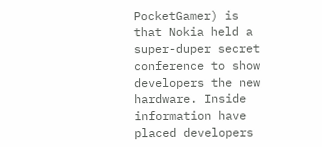PocketGamer) is that Nokia held a super-duper secret conference to show developers the new hardware. Inside information have placed developers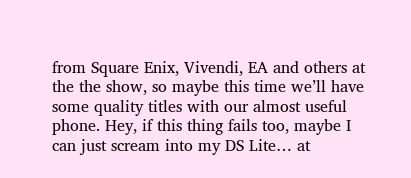from Square Enix, Vivendi, EA and others at the the show, so maybe this time we’ll have some quality titles with our almost useful phone. Hey, if this thing fails too, maybe I can just scream into my DS Lite… at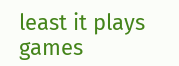least it plays games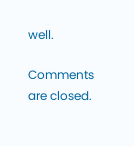well.

Comments are closed.